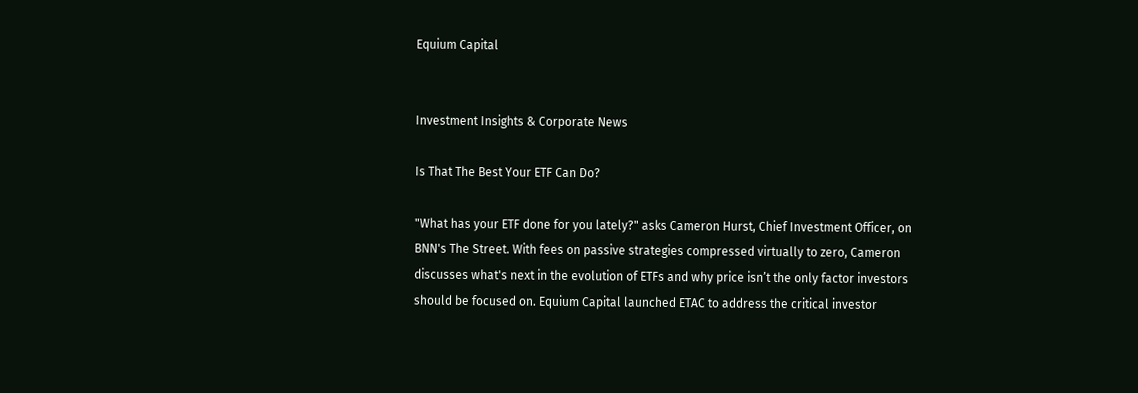Equium Capital


Investment Insights & Corporate News

Is That The Best Your ETF Can Do?

"What has your ETF done for you lately?" asks Cameron Hurst, Chief Investment Officer, on BNN's The Street. With fees on passive strategies compressed virtually to zero, Cameron discusses what's next in the evolution of ETFs and why price isn’t the only factor investors should be focused on. Equium Capital launched ETAC to address the critical investor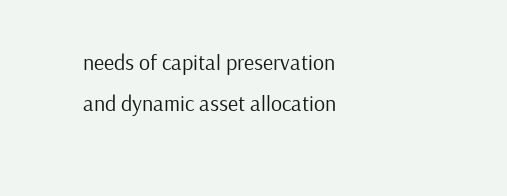needs of capital preservation and dynamic asset allocation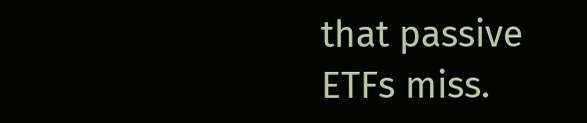that passive ETFs miss.